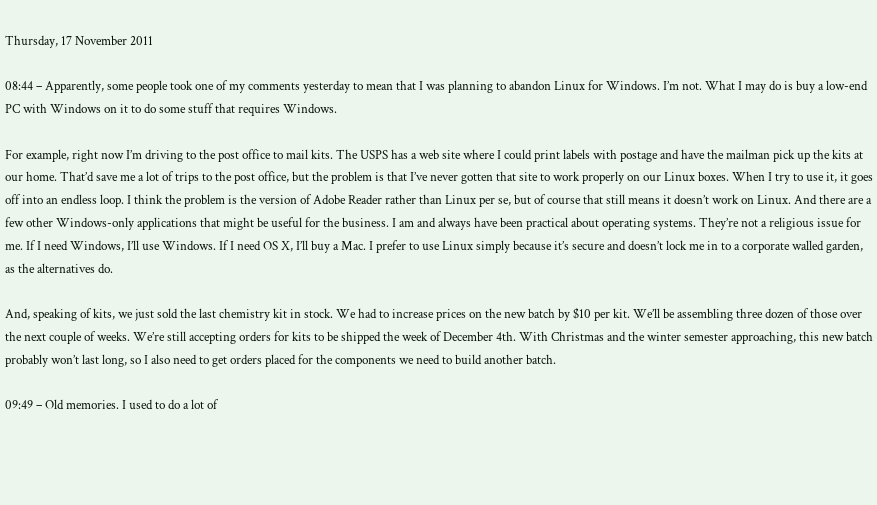Thursday, 17 November 2011

08:44 – Apparently, some people took one of my comments yesterday to mean that I was planning to abandon Linux for Windows. I’m not. What I may do is buy a low-end PC with Windows on it to do some stuff that requires Windows.

For example, right now I’m driving to the post office to mail kits. The USPS has a web site where I could print labels with postage and have the mailman pick up the kits at our home. That’d save me a lot of trips to the post office, but the problem is that I’ve never gotten that site to work properly on our Linux boxes. When I try to use it, it goes off into an endless loop. I think the problem is the version of Adobe Reader rather than Linux per se, but of course that still means it doesn’t work on Linux. And there are a few other Windows-only applications that might be useful for the business. I am and always have been practical about operating systems. They’re not a religious issue for me. If I need Windows, I’ll use Windows. If I need OS X, I’ll buy a Mac. I prefer to use Linux simply because it’s secure and doesn’t lock me in to a corporate walled garden, as the alternatives do.

And, speaking of kits, we just sold the last chemistry kit in stock. We had to increase prices on the new batch by $10 per kit. We’ll be assembling three dozen of those over the next couple of weeks. We’re still accepting orders for kits to be shipped the week of December 4th. With Christmas and the winter semester approaching, this new batch probably won’t last long, so I also need to get orders placed for the components we need to build another batch.

09:49 – Old memories. I used to do a lot of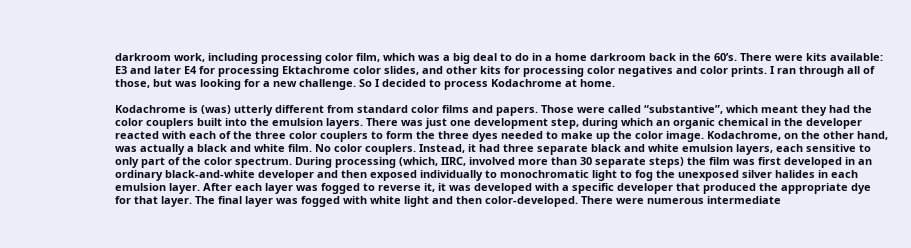darkroom work, including processing color film, which was a big deal to do in a home darkroom back in the 60’s. There were kits available: E3 and later E4 for processing Ektachrome color slides, and other kits for processing color negatives and color prints. I ran through all of those, but was looking for a new challenge. So I decided to process Kodachrome at home.

Kodachrome is (was) utterly different from standard color films and papers. Those were called “substantive”, which meant they had the color couplers built into the emulsion layers. There was just one development step, during which an organic chemical in the developer reacted with each of the three color couplers to form the three dyes needed to make up the color image. Kodachrome, on the other hand, was actually a black and white film. No color couplers. Instead, it had three separate black and white emulsion layers, each sensitive to only part of the color spectrum. During processing (which, IIRC, involved more than 30 separate steps) the film was first developed in an ordinary black-and-white developer and then exposed individually to monochromatic light to fog the unexposed silver halides in each emulsion layer. After each layer was fogged to reverse it, it was developed with a specific developer that produced the appropriate dye for that layer. The final layer was fogged with white light and then color-developed. There were numerous intermediate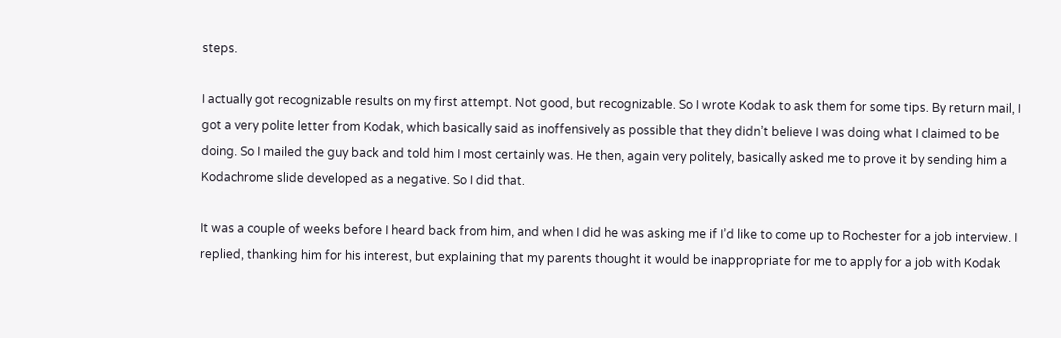steps.

I actually got recognizable results on my first attempt. Not good, but recognizable. So I wrote Kodak to ask them for some tips. By return mail, I got a very polite letter from Kodak, which basically said as inoffensively as possible that they didn’t believe I was doing what I claimed to be doing. So I mailed the guy back and told him I most certainly was. He then, again very politely, basically asked me to prove it by sending him a Kodachrome slide developed as a negative. So I did that.

It was a couple of weeks before I heard back from him, and when I did he was asking me if I’d like to come up to Rochester for a job interview. I replied, thanking him for his interest, but explaining that my parents thought it would be inappropriate for me to apply for a job with Kodak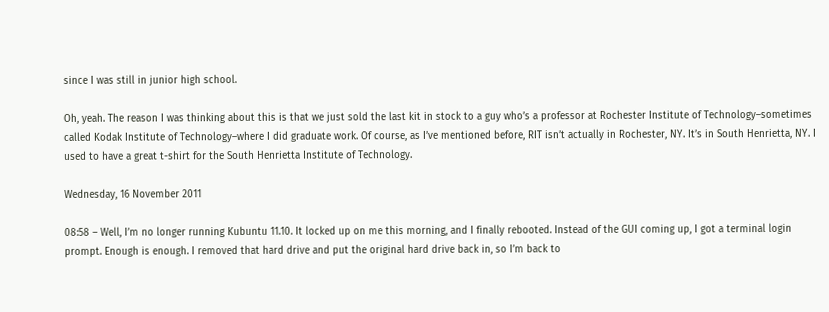since I was still in junior high school.

Oh, yeah. The reason I was thinking about this is that we just sold the last kit in stock to a guy who’s a professor at Rochester Institute of Technology–sometimes called Kodak Institute of Technology–where I did graduate work. Of course, as I’ve mentioned before, RIT isn’t actually in Rochester, NY. It’s in South Henrietta, NY. I used to have a great t-shirt for the South Henrietta Institute of Technology.

Wednesday, 16 November 2011

08:58 – Well, I’m no longer running Kubuntu 11.10. It locked up on me this morning, and I finally rebooted. Instead of the GUI coming up, I got a terminal login prompt. Enough is enough. I removed that hard drive and put the original hard drive back in, so I’m back to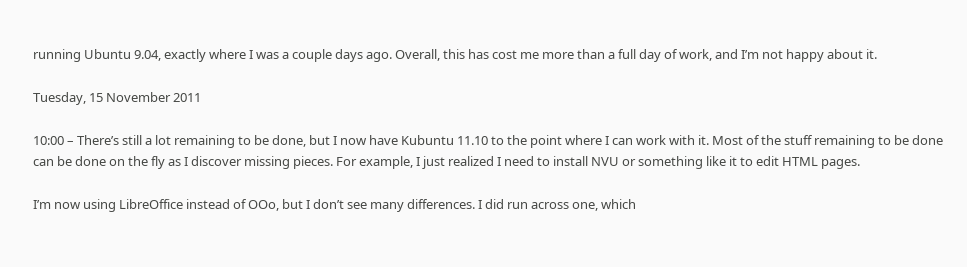running Ubuntu 9.04, exactly where I was a couple days ago. Overall, this has cost me more than a full day of work, and I’m not happy about it.

Tuesday, 15 November 2011

10:00 – There’s still a lot remaining to be done, but I now have Kubuntu 11.10 to the point where I can work with it. Most of the stuff remaining to be done can be done on the fly as I discover missing pieces. For example, I just realized I need to install NVU or something like it to edit HTML pages.

I’m now using LibreOffice instead of OOo, but I don’t see many differences. I did run across one, which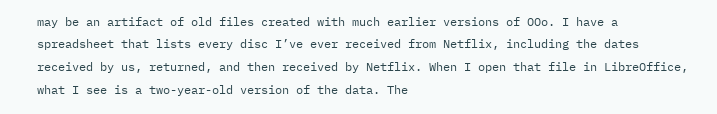may be an artifact of old files created with much earlier versions of OOo. I have a spreadsheet that lists every disc I’ve ever received from Netflix, including the dates received by us, returned, and then received by Netflix. When I open that file in LibreOffice, what I see is a two-year-old version of the data. The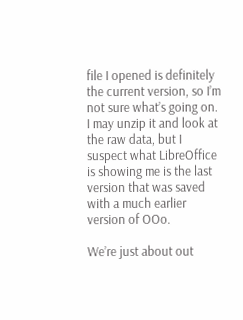file I opened is definitely the current version, so I’m not sure what’s going on. I may unzip it and look at the raw data, but I suspect what LibreOffice is showing me is the last version that was saved with a much earlier version of OOo.

We’re just about out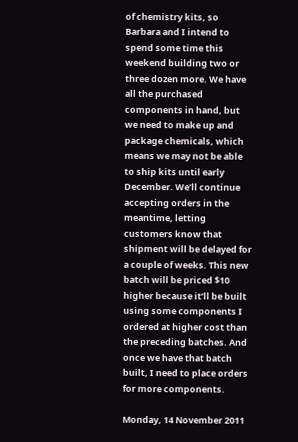of chemistry kits, so Barbara and I intend to spend some time this weekend building two or three dozen more. We have all the purchased components in hand, but we need to make up and package chemicals, which means we may not be able to ship kits until early December. We’ll continue accepting orders in the meantime, letting customers know that shipment will be delayed for a couple of weeks. This new batch will be priced $10 higher because it’ll be built using some components I ordered at higher cost than the preceding batches. And once we have that batch built, I need to place orders for more components.

Monday, 14 November 2011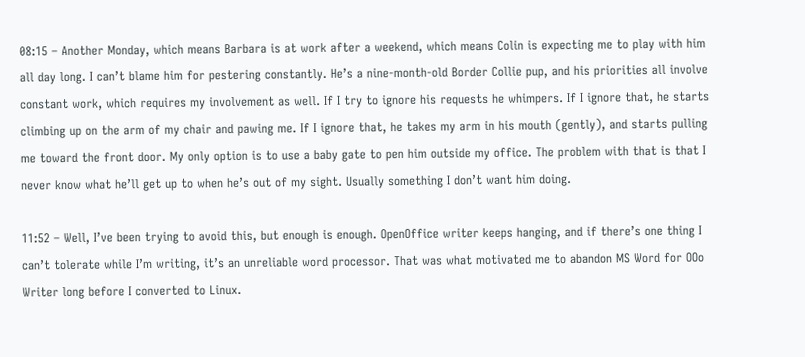08:15 – Another Monday, which means Barbara is at work after a weekend, which means Colin is expecting me to play with him all day long. I can’t blame him for pestering constantly. He’s a nine-month-old Border Collie pup, and his priorities all involve constant work, which requires my involvement as well. If I try to ignore his requests he whimpers. If I ignore that, he starts climbing up on the arm of my chair and pawing me. If I ignore that, he takes my arm in his mouth (gently), and starts pulling me toward the front door. My only option is to use a baby gate to pen him outside my office. The problem with that is that I never know what he’ll get up to when he’s out of my sight. Usually something I don’t want him doing.

11:52 – Well, I’ve been trying to avoid this, but enough is enough. OpenOffice writer keeps hanging, and if there’s one thing I can’t tolerate while I’m writing, it’s an unreliable word processor. That was what motivated me to abandon MS Word for OOo Writer long before I converted to Linux.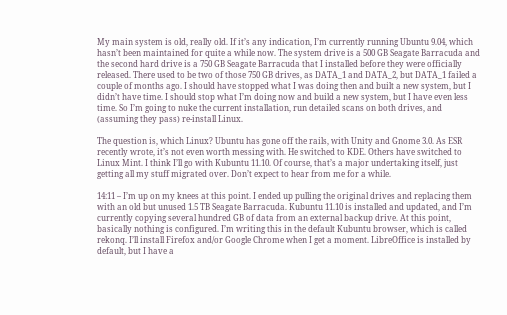My main system is old, really old. If it’s any indication, I’m currently running Ubuntu 9.04, which hasn’t been maintained for quite a while now. The system drive is a 500 GB Seagate Barracuda and the second hard drive is a 750 GB Seagate Barracuda that I installed before they were officially released. There used to be two of those 750 GB drives, as DATA_1 and DATA_2, but DATA_1 failed a couple of months ago. I should have stopped what I was doing then and built a new system, but I didn’t have time. I should stop what I’m doing now and build a new system, but I have even less time. So I’m going to nuke the current installation, run detailed scans on both drives, and (assuming they pass) re-install Linux.

The question is, which Linux? Ubuntu has gone off the rails, with Unity and Gnome 3.0. As ESR recently wrote, it’s not even worth messing with. He switched to KDE. Others have switched to Linux Mint. I think I’ll go with Kubuntu 11.10. Of course, that’s a major undertaking itself, just getting all my stuff migrated over. Don’t expect to hear from me for a while.

14:11 – I’m up on my knees at this point. I ended up pulling the original drives and replacing them with an old but unused 1.5 TB Seagate Barracuda. Kubuntu 11.10 is installed and updated, and I’m currently copying several hundred GB of data from an external backup drive. At this point, basically nothing is configured. I’m writing this in the default Kubuntu browser, which is called rekonq. I’ll install Firefox and/or Google Chrome when I get a moment. LibreOffice is installed by default, but I have a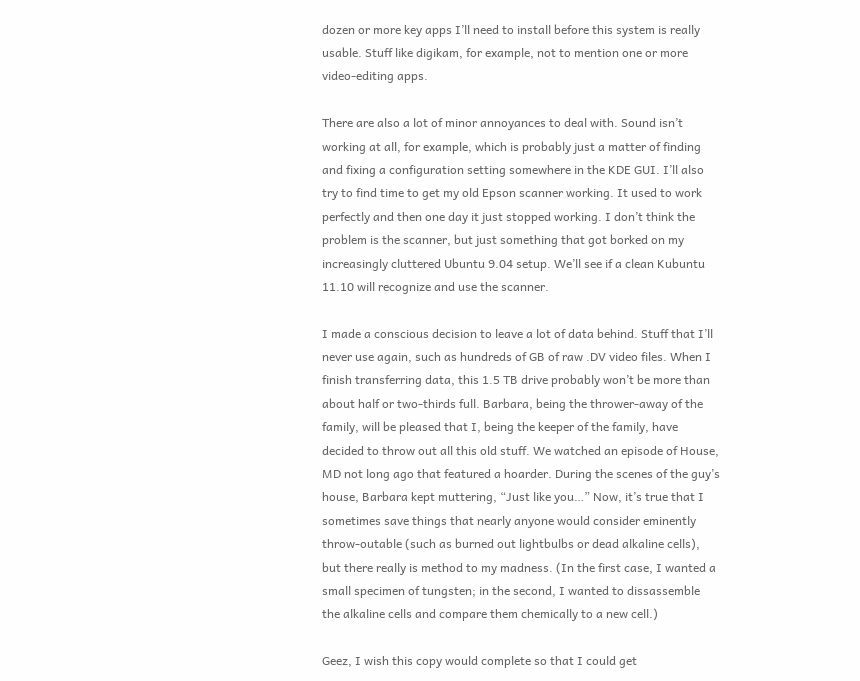dozen or more key apps I’ll need to install before this system is really usable. Stuff like digikam, for example, not to mention one or more video-editing apps.

There are also a lot of minor annoyances to deal with. Sound isn’t working at all, for example, which is probably just a matter of finding and fixing a configuration setting somewhere in the KDE GUI. I’ll also try to find time to get my old Epson scanner working. It used to work perfectly and then one day it just stopped working. I don’t think the problem is the scanner, but just something that got borked on my increasingly cluttered Ubuntu 9.04 setup. We’ll see if a clean Kubuntu 11.10 will recognize and use the scanner.

I made a conscious decision to leave a lot of data behind. Stuff that I’ll never use again, such as hundreds of GB of raw .DV video files. When I finish transferring data, this 1.5 TB drive probably won’t be more than about half or two-thirds full. Barbara, being the thrower-away of the family, will be pleased that I, being the keeper of the family, have decided to throw out all this old stuff. We watched an episode of House, MD not long ago that featured a hoarder. During the scenes of the guy’s house, Barbara kept muttering, “Just like you…” Now, it’s true that I sometimes save things that nearly anyone would consider eminently throw-outable (such as burned out lightbulbs or dead alkaline cells), but there really is method to my madness. (In the first case, I wanted a small specimen of tungsten; in the second, I wanted to dissassemble the alkaline cells and compare them chemically to a new cell.)

Geez, I wish this copy would complete so that I could get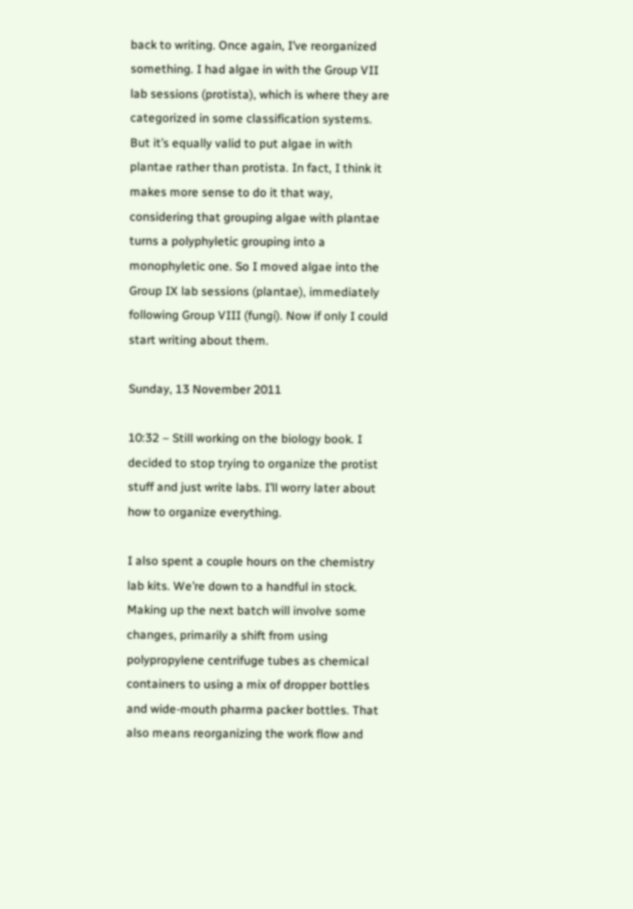back to writing. Once again, I’ve reorganized something. I had algae in with the Group VII lab sessions (protista), which is where they are categorized in some classification systems. But it’s equally valid to put algae in with plantae rather than protista. In fact, I think it makes more sense to do it that way, considering that grouping algae with plantae turns a polyphyletic grouping into a monophyletic one. So I moved algae into the Group IX lab sessions (plantae), immediately following Group VIII (fungi). Now if only I could start writing about them.

Sunday, 13 November 2011

10:32 – Still working on the biology book. I decided to stop trying to organize the protist stuff and just write labs. I’ll worry later about how to organize everything.

I also spent a couple hours on the chemistry lab kits. We’re down to a handful in stock. Making up the next batch will involve some changes, primarily a shift from using polypropylene centrifuge tubes as chemical containers to using a mix of dropper bottles and wide-mouth pharma packer bottles. That also means reorganizing the work flow and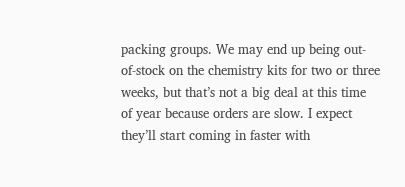packing groups. We may end up being out-of-stock on the chemistry kits for two or three weeks, but that’s not a big deal at this time of year because orders are slow. I expect they’ll start coming in faster with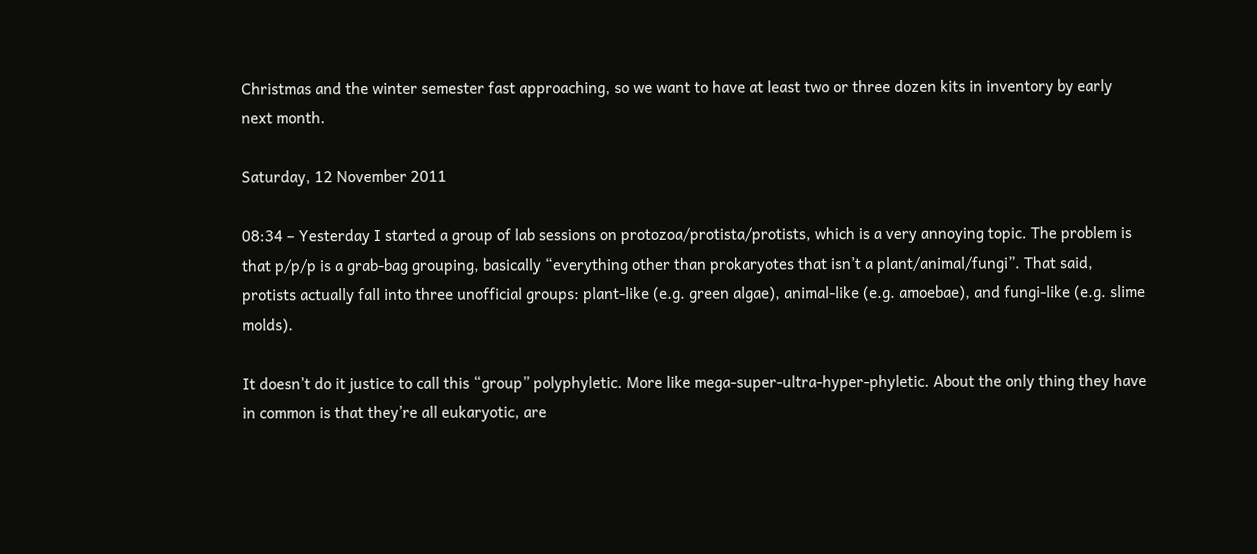Christmas and the winter semester fast approaching, so we want to have at least two or three dozen kits in inventory by early next month.

Saturday, 12 November 2011

08:34 – Yesterday I started a group of lab sessions on protozoa/protista/protists, which is a very annoying topic. The problem is that p/p/p is a grab-bag grouping, basically “everything other than prokaryotes that isn’t a plant/animal/fungi”. That said, protists actually fall into three unofficial groups: plant-like (e.g. green algae), animal-like (e.g. amoebae), and fungi-like (e.g. slime molds).

It doesn’t do it justice to call this “group” polyphyletic. More like mega-super-ultra-hyper-phyletic. About the only thing they have in common is that they’re all eukaryotic, are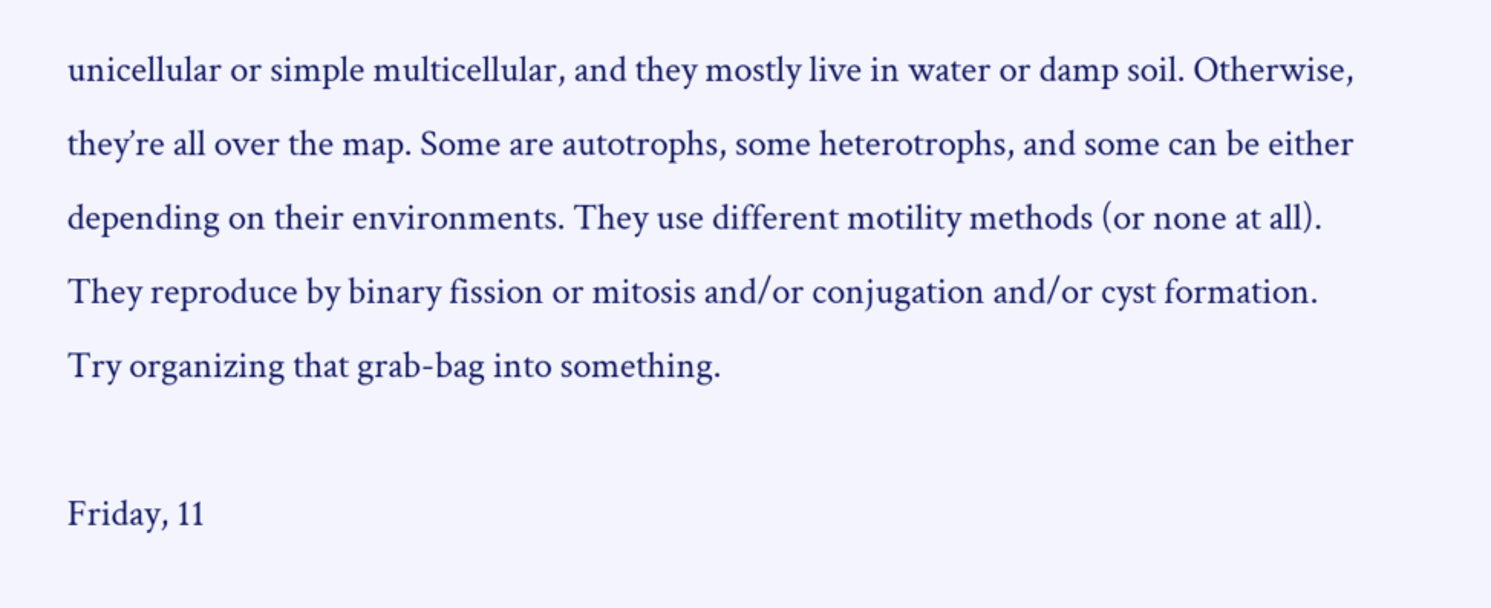unicellular or simple multicellular, and they mostly live in water or damp soil. Otherwise, they’re all over the map. Some are autotrophs, some heterotrophs, and some can be either depending on their environments. They use different motility methods (or none at all). They reproduce by binary fission or mitosis and/or conjugation and/or cyst formation. Try organizing that grab-bag into something.

Friday, 11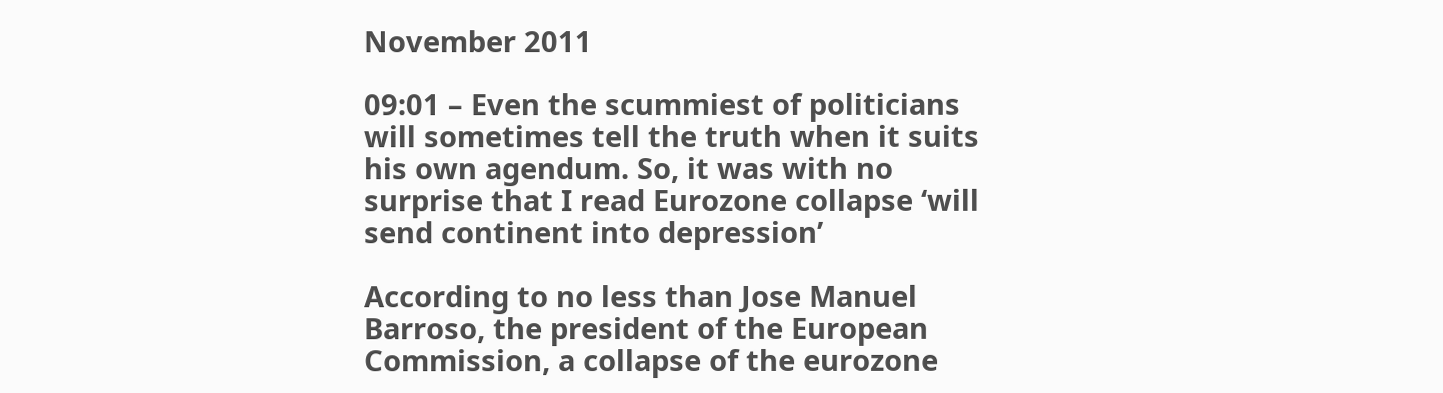November 2011

09:01 – Even the scummiest of politicians will sometimes tell the truth when it suits his own agendum. So, it was with no surprise that I read Eurozone collapse ‘will send continent into depression’

According to no less than Jose Manuel Barroso, the president of the European Commission, a collapse of the eurozone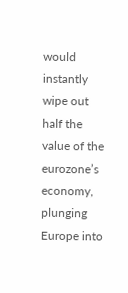would instantly wipe out half the value of the eurozone’s economy, plunging Europe into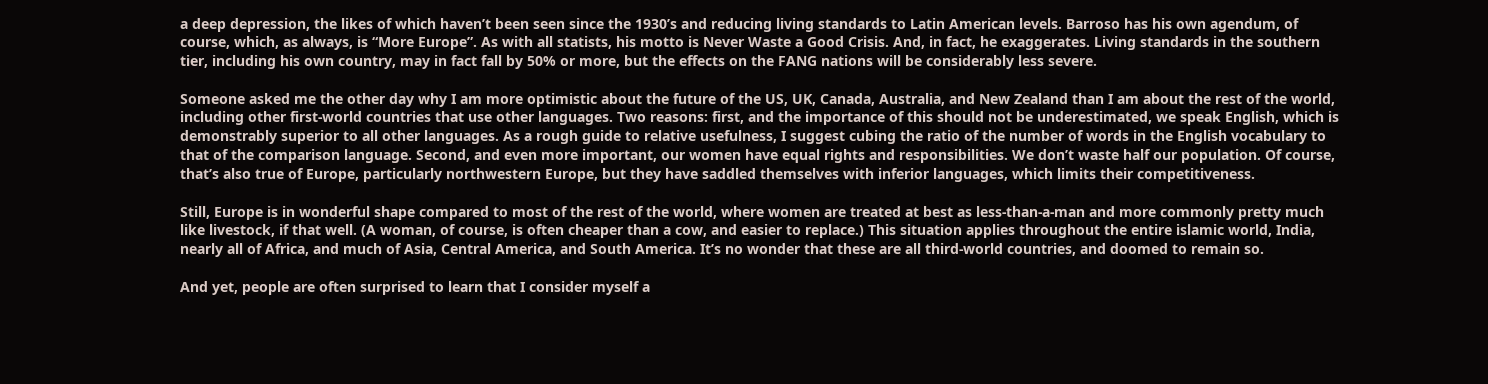a deep depression, the likes of which haven’t been seen since the 1930’s and reducing living standards to Latin American levels. Barroso has his own agendum, of course, which, as always, is “More Europe”. As with all statists, his motto is Never Waste a Good Crisis. And, in fact, he exaggerates. Living standards in the southern tier, including his own country, may in fact fall by 50% or more, but the effects on the FANG nations will be considerably less severe.

Someone asked me the other day why I am more optimistic about the future of the US, UK, Canada, Australia, and New Zealand than I am about the rest of the world, including other first-world countries that use other languages. Two reasons: first, and the importance of this should not be underestimated, we speak English, which is demonstrably superior to all other languages. As a rough guide to relative usefulness, I suggest cubing the ratio of the number of words in the English vocabulary to that of the comparison language. Second, and even more important, our women have equal rights and responsibilities. We don’t waste half our population. Of course, that’s also true of Europe, particularly northwestern Europe, but they have saddled themselves with inferior languages, which limits their competitiveness.

Still, Europe is in wonderful shape compared to most of the rest of the world, where women are treated at best as less-than-a-man and more commonly pretty much like livestock, if that well. (A woman, of course, is often cheaper than a cow, and easier to replace.) This situation applies throughout the entire islamic world, India, nearly all of Africa, and much of Asia, Central America, and South America. It’s no wonder that these are all third-world countries, and doomed to remain so.

And yet, people are often surprised to learn that I consider myself a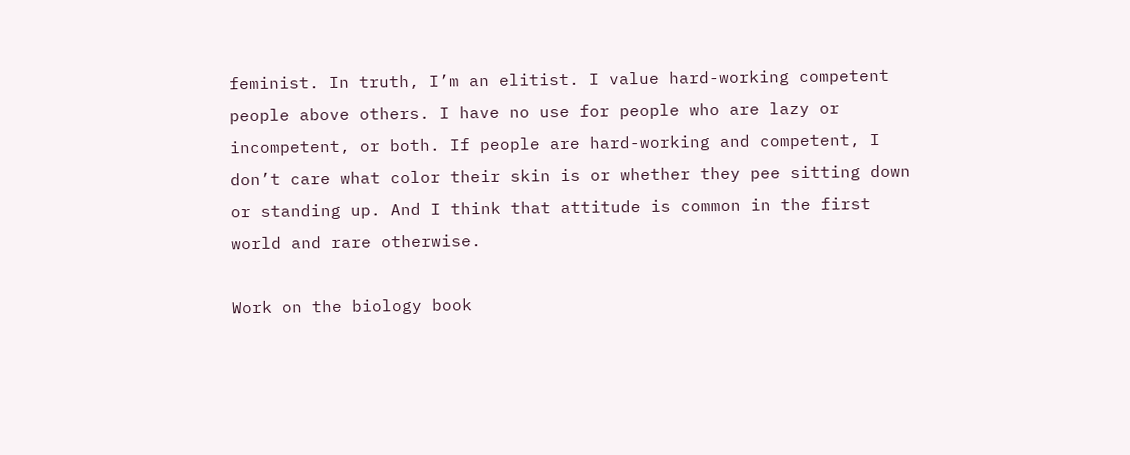feminist. In truth, I’m an elitist. I value hard-working competent people above others. I have no use for people who are lazy or incompetent, or both. If people are hard-working and competent, I don’t care what color their skin is or whether they pee sitting down or standing up. And I think that attitude is common in the first world and rare otherwise.

Work on the biology book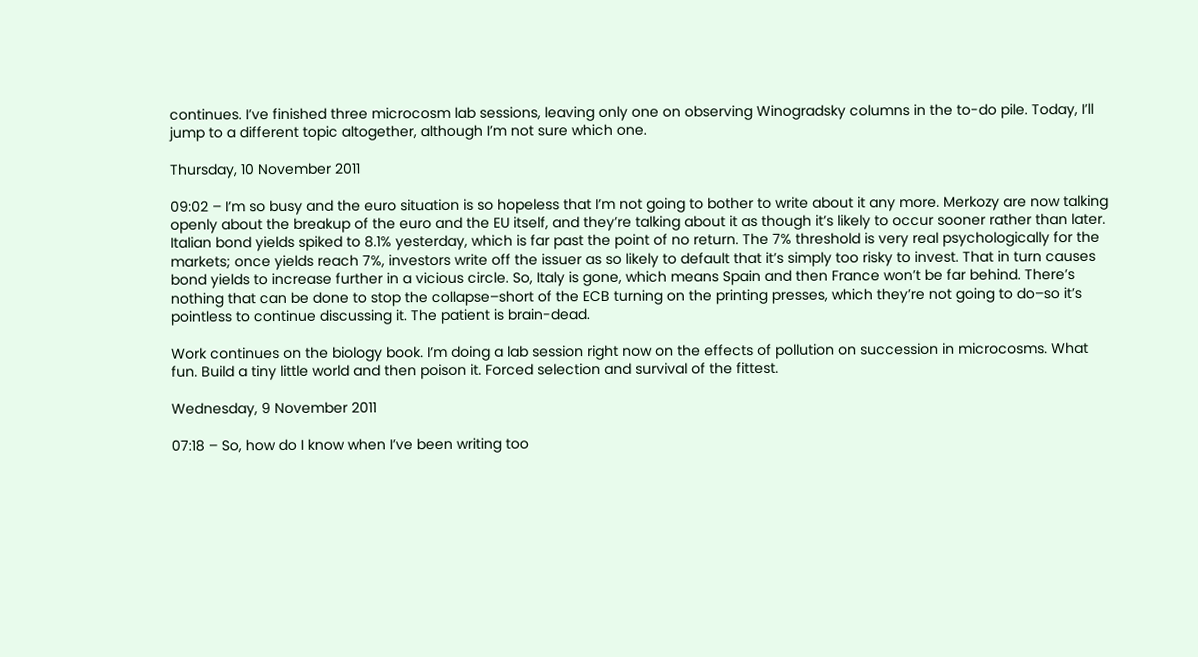continues. I’ve finished three microcosm lab sessions, leaving only one on observing Winogradsky columns in the to-do pile. Today, I’ll jump to a different topic altogether, although I’m not sure which one.

Thursday, 10 November 2011

09:02 – I’m so busy and the euro situation is so hopeless that I’m not going to bother to write about it any more. Merkozy are now talking openly about the breakup of the euro and the EU itself, and they’re talking about it as though it’s likely to occur sooner rather than later. Italian bond yields spiked to 8.1% yesterday, which is far past the point of no return. The 7% threshold is very real psychologically for the markets; once yields reach 7%, investors write off the issuer as so likely to default that it’s simply too risky to invest. That in turn causes bond yields to increase further in a vicious circle. So, Italy is gone, which means Spain and then France won’t be far behind. There’s nothing that can be done to stop the collapse–short of the ECB turning on the printing presses, which they’re not going to do–so it’s pointless to continue discussing it. The patient is brain-dead.

Work continues on the biology book. I’m doing a lab session right now on the effects of pollution on succession in microcosms. What fun. Build a tiny little world and then poison it. Forced selection and survival of the fittest.

Wednesday, 9 November 2011

07:18 – So, how do I know when I’ve been writing too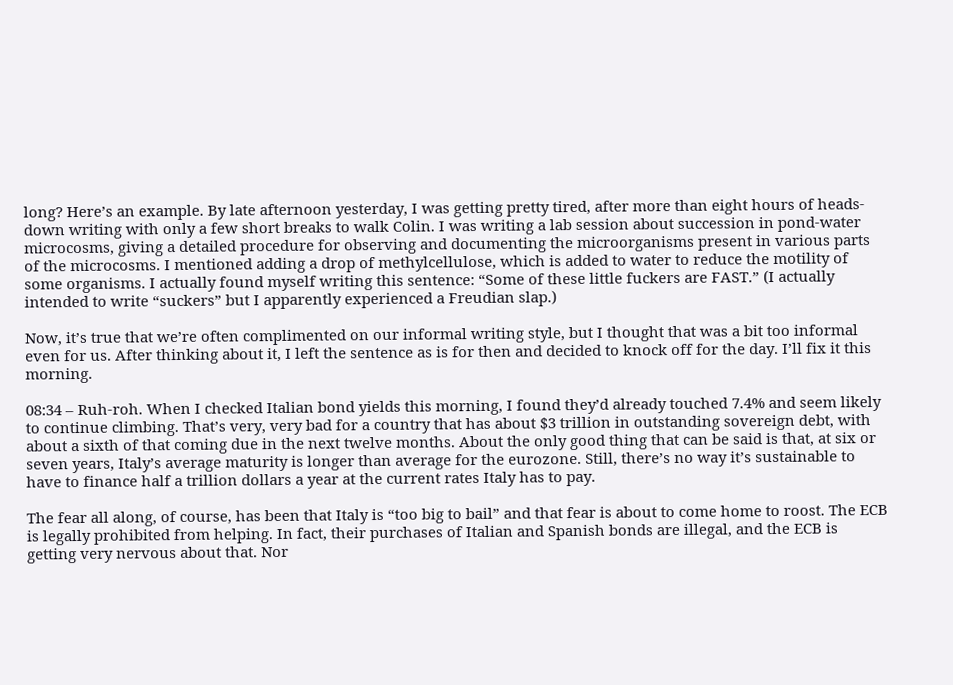long? Here’s an example. By late afternoon yesterday, I was getting pretty tired, after more than eight hours of heads-down writing with only a few short breaks to walk Colin. I was writing a lab session about succession in pond-water microcosms, giving a detailed procedure for observing and documenting the microorganisms present in various parts of the microcosms. I mentioned adding a drop of methylcellulose, which is added to water to reduce the motility of some organisms. I actually found myself writing this sentence: “Some of these little fuckers are FAST.” (I actually intended to write “suckers” but I apparently experienced a Freudian slap.)

Now, it’s true that we’re often complimented on our informal writing style, but I thought that was a bit too informal even for us. After thinking about it, I left the sentence as is for then and decided to knock off for the day. I’ll fix it this morning.

08:34 – Ruh-roh. When I checked Italian bond yields this morning, I found they’d already touched 7.4% and seem likely to continue climbing. That’s very, very bad for a country that has about $3 trillion in outstanding sovereign debt, with about a sixth of that coming due in the next twelve months. About the only good thing that can be said is that, at six or seven years, Italy’s average maturity is longer than average for the eurozone. Still, there’s no way it’s sustainable to have to finance half a trillion dollars a year at the current rates Italy has to pay.

The fear all along, of course, has been that Italy is “too big to bail” and that fear is about to come home to roost. The ECB is legally prohibited from helping. In fact, their purchases of Italian and Spanish bonds are illegal, and the ECB is getting very nervous about that. Nor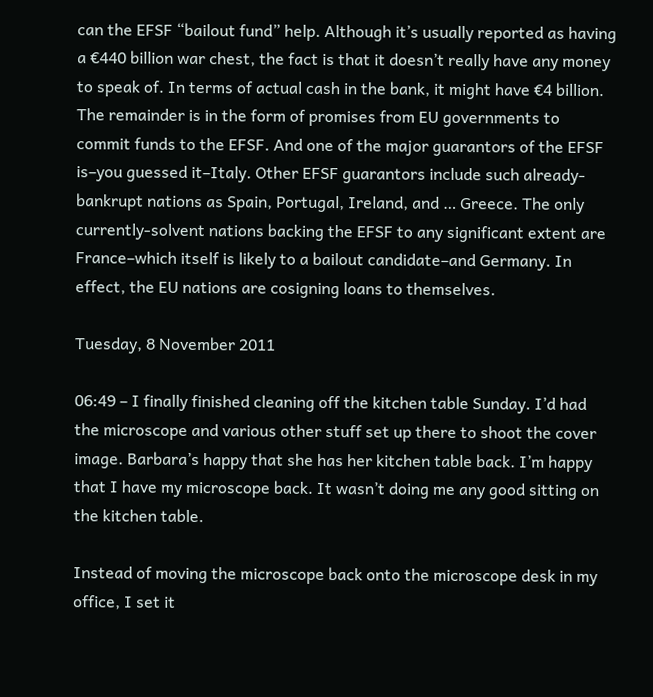can the EFSF “bailout fund” help. Although it’s usually reported as having a €440 billion war chest, the fact is that it doesn’t really have any money to speak of. In terms of actual cash in the bank, it might have €4 billion. The remainder is in the form of promises from EU governments to commit funds to the EFSF. And one of the major guarantors of the EFSF is–you guessed it–Italy. Other EFSF guarantors include such already-bankrupt nations as Spain, Portugal, Ireland, and … Greece. The only currently-solvent nations backing the EFSF to any significant extent are France–which itself is likely to a bailout candidate–and Germany. In effect, the EU nations are cosigning loans to themselves.

Tuesday, 8 November 2011

06:49 – I finally finished cleaning off the kitchen table Sunday. I’d had the microscope and various other stuff set up there to shoot the cover image. Barbara’s happy that she has her kitchen table back. I’m happy that I have my microscope back. It wasn’t doing me any good sitting on the kitchen table.

Instead of moving the microscope back onto the microscope desk in my office, I set it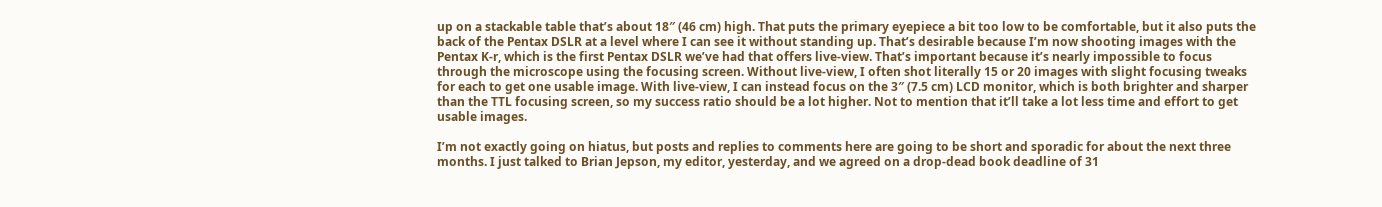up on a stackable table that’s about 18″ (46 cm) high. That puts the primary eyepiece a bit too low to be comfortable, but it also puts the back of the Pentax DSLR at a level where I can see it without standing up. That’s desirable because I’m now shooting images with the Pentax K-r, which is the first Pentax DSLR we’ve had that offers live-view. That’s important because it’s nearly impossible to focus through the microscope using the focusing screen. Without live-view, I often shot literally 15 or 20 images with slight focusing tweaks for each to get one usable image. With live-view, I can instead focus on the 3″ (7.5 cm) LCD monitor, which is both brighter and sharper than the TTL focusing screen, so my success ratio should be a lot higher. Not to mention that it’ll take a lot less time and effort to get usable images.

I’m not exactly going on hiatus, but posts and replies to comments here are going to be short and sporadic for about the next three months. I just talked to Brian Jepson, my editor, yesterday, and we agreed on a drop-dead book deadline of 31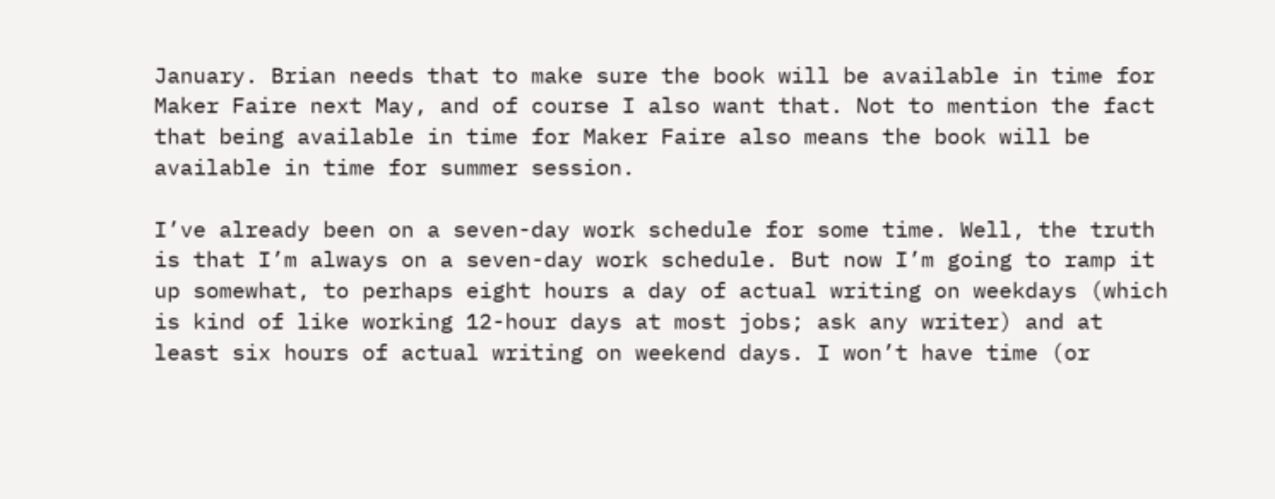January. Brian needs that to make sure the book will be available in time for Maker Faire next May, and of course I also want that. Not to mention the fact that being available in time for Maker Faire also means the book will be available in time for summer session.

I’ve already been on a seven-day work schedule for some time. Well, the truth is that I’m always on a seven-day work schedule. But now I’m going to ramp it up somewhat, to perhaps eight hours a day of actual writing on weekdays (which is kind of like working 12-hour days at most jobs; ask any writer) and at least six hours of actual writing on weekend days. I won’t have time (or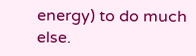energy) to do much else.